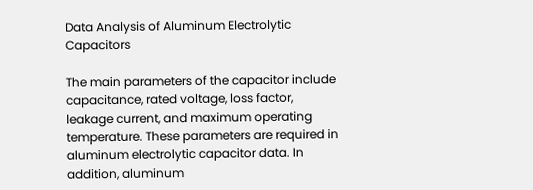Data Analysis of Aluminum Electrolytic Capacitors

The main parameters of the capacitor include capacitance, rated voltage, loss factor, leakage current, and maximum operating temperature. These parameters are required in aluminum electrolytic capacitor data. In addition, aluminum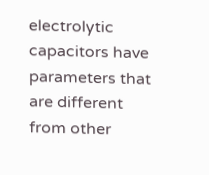electrolytic capacitors have parameters that are different from other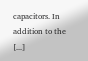capacitors. In addition to the [...]